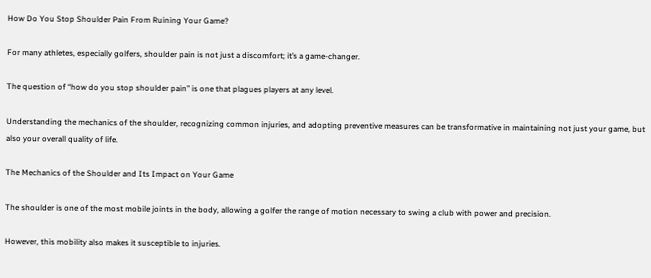How Do You Stop Shoulder Pain From Ruining Your Game?

For many athletes, especially golfers, shoulder pain is not just a discomfort; it’s a game-changer.

The question of “how do you stop shoulder pain” is one that plagues players at any level.

Understanding the mechanics of the shoulder, recognizing common injuries, and adopting preventive measures can be transformative in maintaining not just your game, but also your overall quality of life.

The Mechanics of the Shoulder and Its Impact on Your Game

The shoulder is one of the most mobile joints in the body, allowing a golfer the range of motion necessary to swing a club with power and precision.

However, this mobility also makes it susceptible to injuries.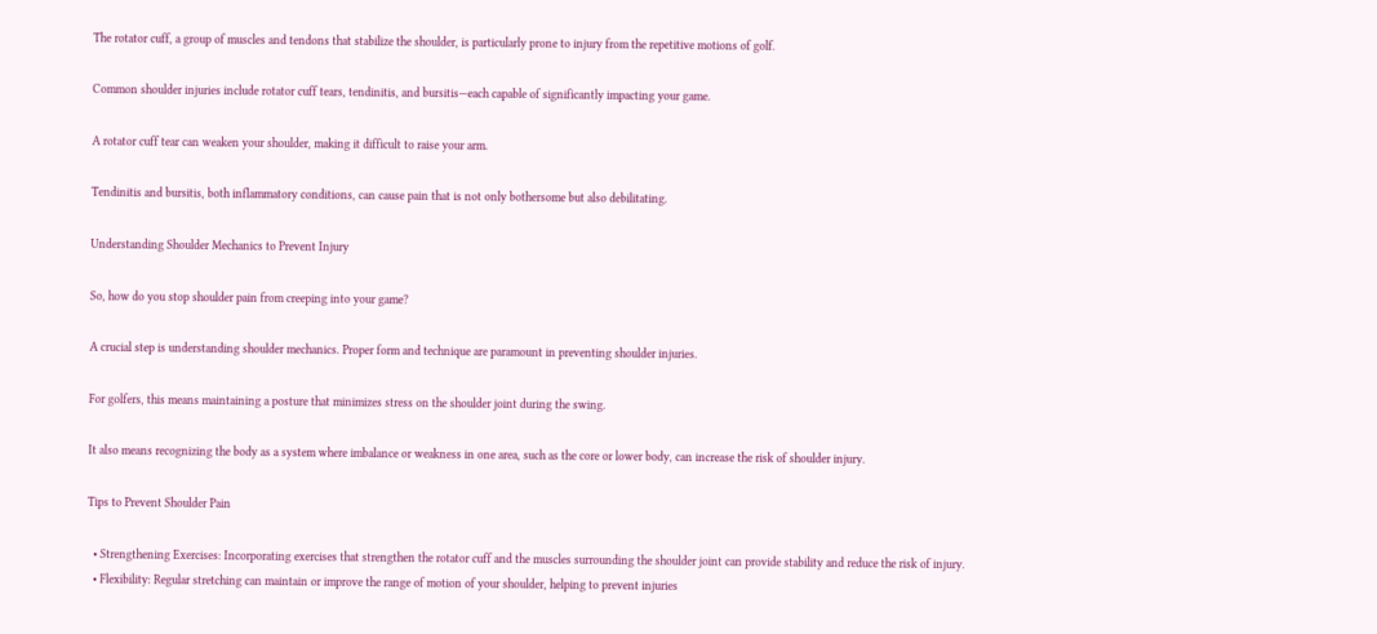The rotator cuff, a group of muscles and tendons that stabilize the shoulder, is particularly prone to injury from the repetitive motions of golf.

Common shoulder injuries include rotator cuff tears, tendinitis, and bursitis—each capable of significantly impacting your game.

A rotator cuff tear can weaken your shoulder, making it difficult to raise your arm.

Tendinitis and bursitis, both inflammatory conditions, can cause pain that is not only bothersome but also debilitating.

Understanding Shoulder Mechanics to Prevent Injury

So, how do you stop shoulder pain from creeping into your game?

A crucial step is understanding shoulder mechanics. Proper form and technique are paramount in preventing shoulder injuries.

For golfers, this means maintaining a posture that minimizes stress on the shoulder joint during the swing.

It also means recognizing the body as a system where imbalance or weakness in one area, such as the core or lower body, can increase the risk of shoulder injury.

Tips to Prevent Shoulder Pain

  • Strengthening Exercises: Incorporating exercises that strengthen the rotator cuff and the muscles surrounding the shoulder joint can provide stability and reduce the risk of injury.
  • Flexibility: Regular stretching can maintain or improve the range of motion of your shoulder, helping to prevent injuries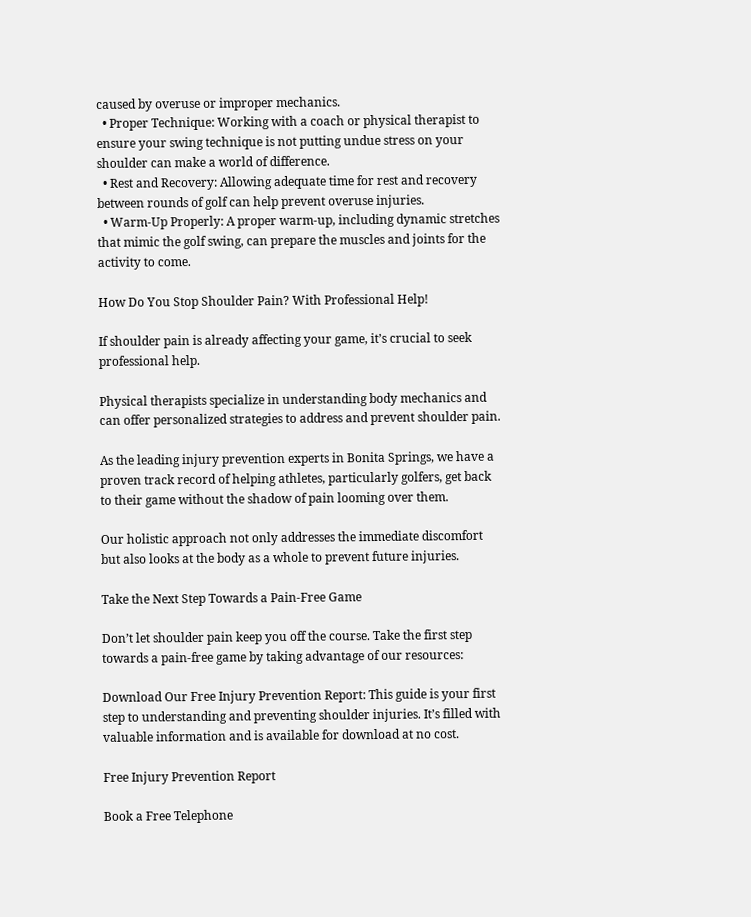caused by overuse or improper mechanics.
  • Proper Technique: Working with a coach or physical therapist to ensure your swing technique is not putting undue stress on your shoulder can make a world of difference.
  • Rest and Recovery: Allowing adequate time for rest and recovery between rounds of golf can help prevent overuse injuries.
  • Warm-Up Properly: A proper warm-up, including dynamic stretches that mimic the golf swing, can prepare the muscles and joints for the activity to come.

How Do You Stop Shoulder Pain? With Professional Help!

If shoulder pain is already affecting your game, it’s crucial to seek professional help.

Physical therapists specialize in understanding body mechanics and can offer personalized strategies to address and prevent shoulder pain.

As the leading injury prevention experts in Bonita Springs, we have a proven track record of helping athletes, particularly golfers, get back to their game without the shadow of pain looming over them.

Our holistic approach not only addresses the immediate discomfort but also looks at the body as a whole to prevent future injuries.

Take the Next Step Towards a Pain-Free Game

Don’t let shoulder pain keep you off the course. Take the first step towards a pain-free game by taking advantage of our resources:

Download Our Free Injury Prevention Report: This guide is your first step to understanding and preventing shoulder injuries. It’s filled with valuable information and is available for download at no cost.

Free Injury Prevention Report

Book a Free Telephone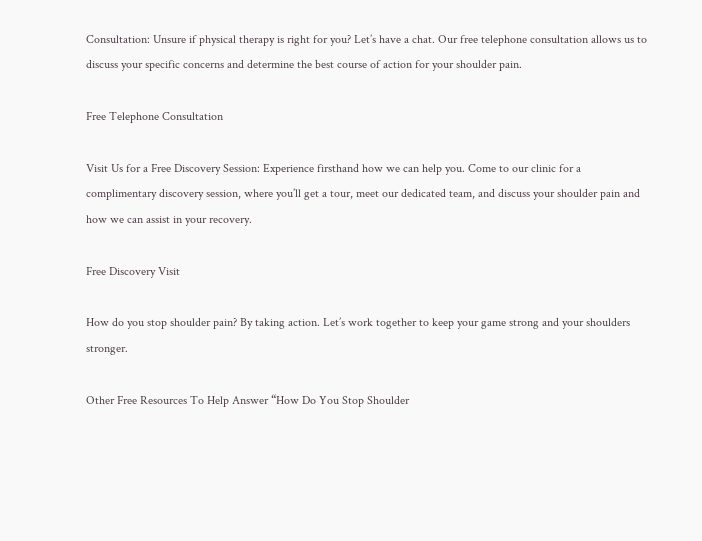Consultation: Unsure if physical therapy is right for you? Let’s have a chat. Our free telephone consultation allows us to discuss your specific concerns and determine the best course of action for your shoulder pain.

Free Telephone Consultation

Visit Us for a Free Discovery Session: Experience firsthand how we can help you. Come to our clinic for a complimentary discovery session, where you’ll get a tour, meet our dedicated team, and discuss your shoulder pain and how we can assist in your recovery.

Free Discovery Visit

How do you stop shoulder pain? By taking action. Let’s work together to keep your game strong and your shoulders stronger.

Other Free Resources To Help Answer “How Do You Stop Shoulder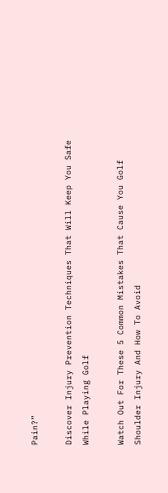Pain?”

Discover Injury Prevention Techniques That Will Keep You Safe While Playing Golf

Watch Out For These 5 Common Mistakes That Cause You Golf Shoulder Injury And How To Avoid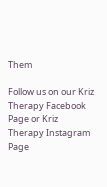Them

Follow us on our Kriz Therapy Facebook Page or Kriz Therapy Instagram Page